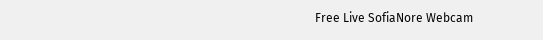Free Live SofiaNore Webcam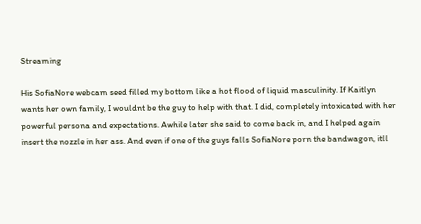Streaming

His SofiaNore webcam seed filled my bottom like a hot flood of liquid masculinity. If Kaitlyn wants her own family, I wouldnt be the guy to help with that. I did, completely intoxicated with her powerful persona and expectations. Awhile later she said to come back in, and I helped again insert the nozzle in her ass. And even if one of the guys falls SofiaNore porn the bandwagon, itll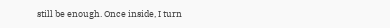still be enough. Once inside, I turn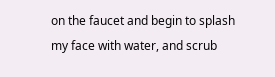on the faucet and begin to splash my face with water, and scrub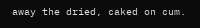away the dried, caked on cum.